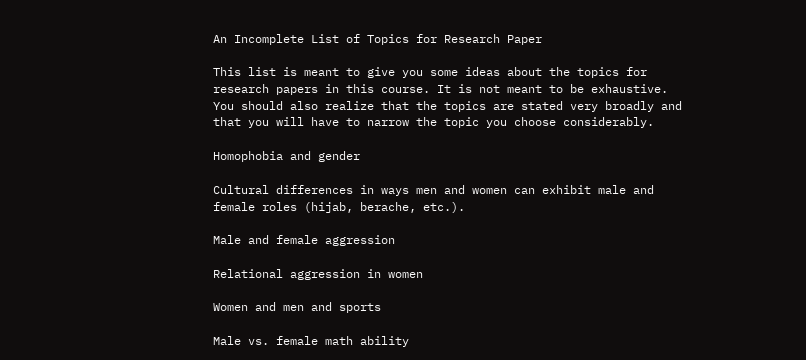An Incomplete List of Topics for Research Paper

This list is meant to give you some ideas about the topics for research papers in this course. It is not meant to be exhaustive. You should also realize that the topics are stated very broadly and that you will have to narrow the topic you choose considerably.

Homophobia and gender

Cultural differences in ways men and women can exhibit male and female roles (hijab, berache, etc.).

Male and female aggression

Relational aggression in women

Women and men and sports

Male vs. female math ability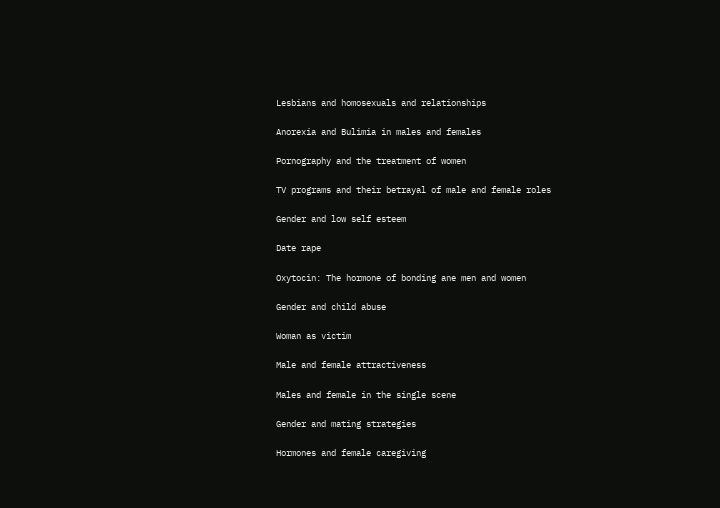Lesbians and homosexuals and relationships

Anorexia and Bulimia in males and females

Pornography and the treatment of women

TV programs and their betrayal of male and female roles

Gender and low self esteem

Date rape

Oxytocin: The hormone of bonding ane men and women

Gender and child abuse

Woman as victim

Male and female attractiveness

Males and female in the single scene

Gender and mating strategies

Hormones and female caregiving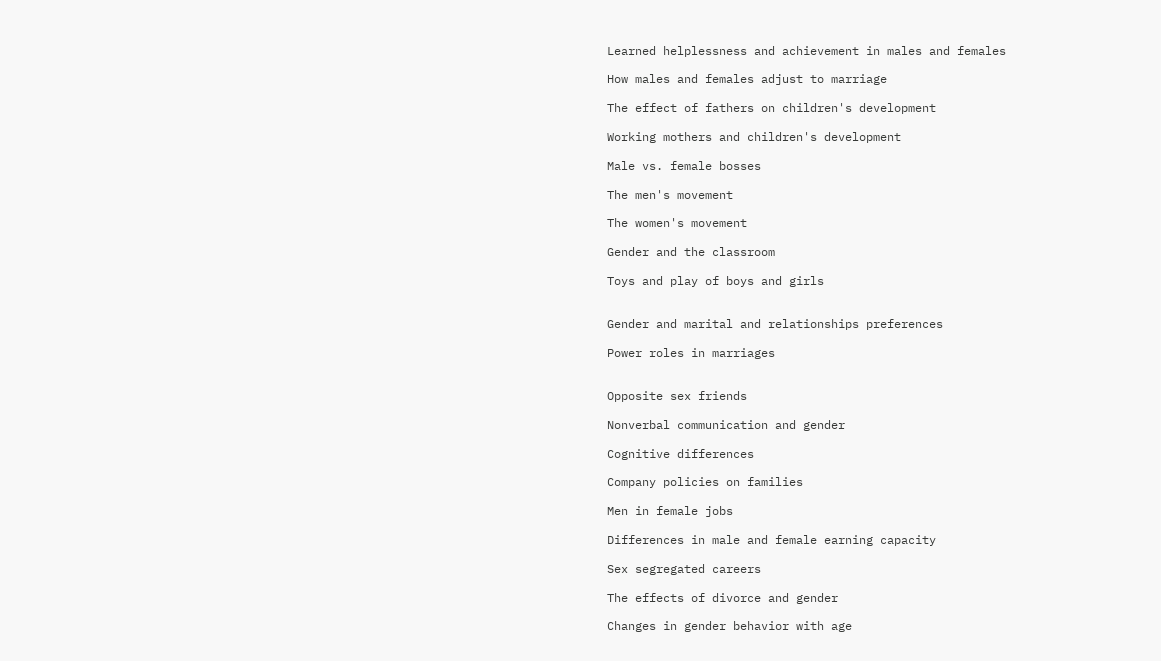Learned helplessness and achievement in males and females

How males and females adjust to marriage

The effect of fathers on children's development

Working mothers and children's development

Male vs. female bosses

The men's movement

The women's movement

Gender and the classroom

Toys and play of boys and girls


Gender and marital and relationships preferences

Power roles in marriages


Opposite sex friends

Nonverbal communication and gender

Cognitive differences

Company policies on families

Men in female jobs

Differences in male and female earning capacity

Sex segregated careers

The effects of divorce and gender

Changes in gender behavior with age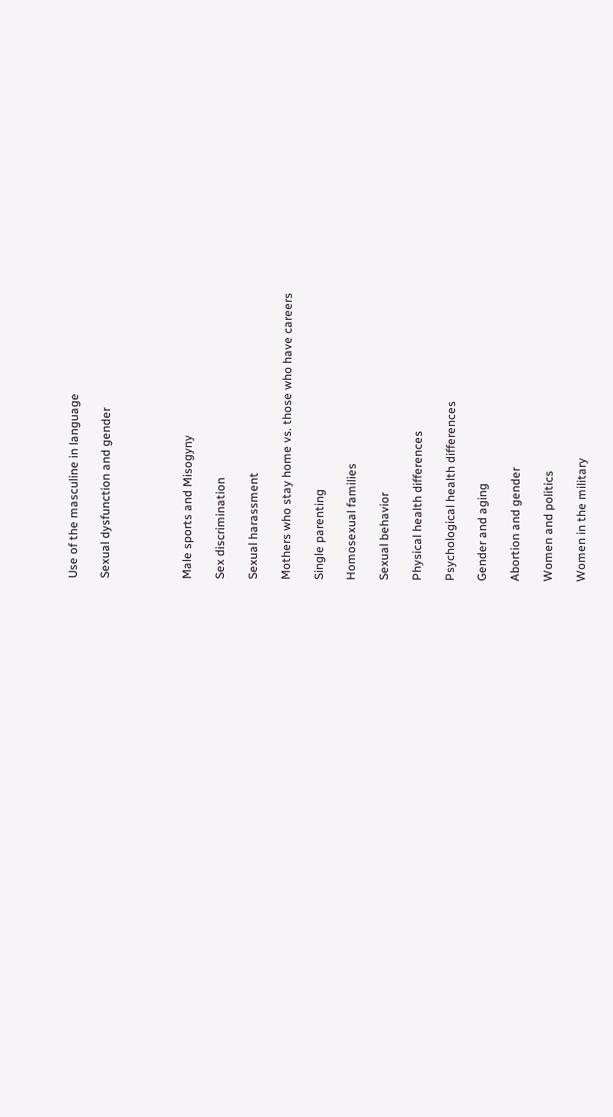Use of the masculine in language

Sexual dysfunction and gender




Male sports and Misogyny

Sex discrimination

Sexual harassment

Mothers who stay home vs. those who have careers

Single parenting

Homosexual families

Sexual behavior

Physical health differences

Psychological health differences

Gender and aging

Abortion and gender

Women and politics

Women in the military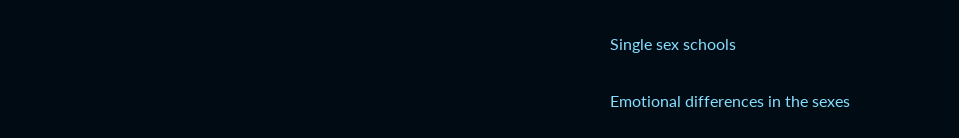Single sex schools

Emotional differences in the sexes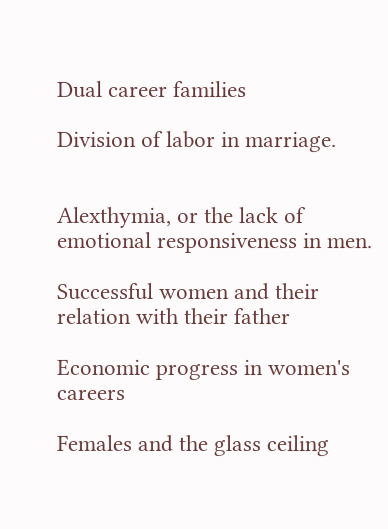Dual career families

Division of labor in marriage.


Alexthymia, or the lack of emotional responsiveness in men.

Successful women and their relation with their father

Economic progress in women's careers

Females and the glass ceiling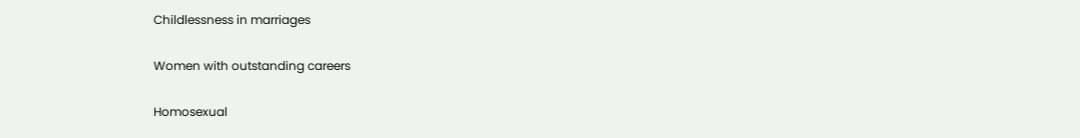Childlessness in marriages

Women with outstanding careers

Homosexual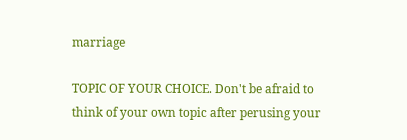marriage

TOPIC OF YOUR CHOICE. Don't be afraid to think of your own topic after perusing your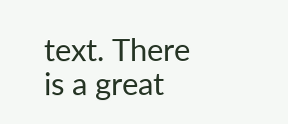text. There is a great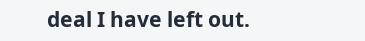deal I have left out.